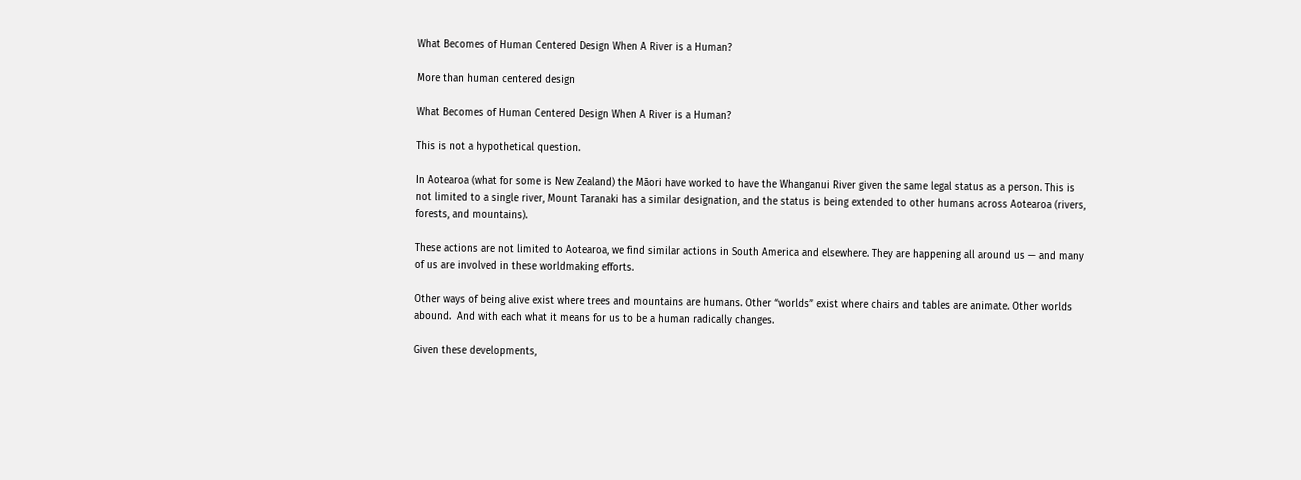What Becomes of Human Centered Design When A River is a Human?

More than human centered design

What Becomes of Human Centered Design When A River is a Human?

This is not a hypothetical question.

In Aotearoa (what for some is New Zealand) the Māori have worked to have the Whanganui River given the same legal status as a person. This is not limited to a single river, Mount Taranaki has a similar designation, and the status is being extended to other humans across Aotearoa (rivers, forests, and mountains).

These actions are not limited to Aotearoa, we find similar actions in South America and elsewhere. They are happening all around us — and many of us are involved in these worldmaking efforts.

Other ways of being alive exist where trees and mountains are humans. Other “worlds” exist where chairs and tables are animate. Other worlds abound.  And with each what it means for us to be a human radically changes.

Given these developments,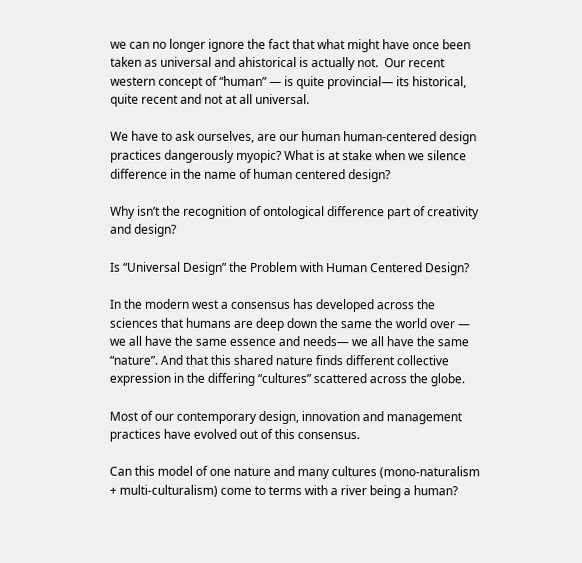we can no longer ignore the fact that what might have once been taken as universal and ahistorical is actually not.  Our recent western concept of “human” — is quite provincial— its historical, quite recent and not at all universal.

We have to ask ourselves, are our human human-centered design practices dangerously myopic? What is at stake when we silence difference in the name of human centered design?

Why isn’t the recognition of ontological difference part of creativity and design?

Is “Universal Design” the Problem with Human Centered Design?

In the modern west a consensus has developed across the sciences that humans are deep down the same the world over — we all have the same essence and needs— we all have the same “nature”. And that this shared nature finds different collective expression in the differing “cultures” scattered across the globe.

Most of our contemporary design, innovation and management practices have evolved out of this consensus.

Can this model of one nature and many cultures (mono-naturalism + multi-culturalism) come to terms with a river being a human?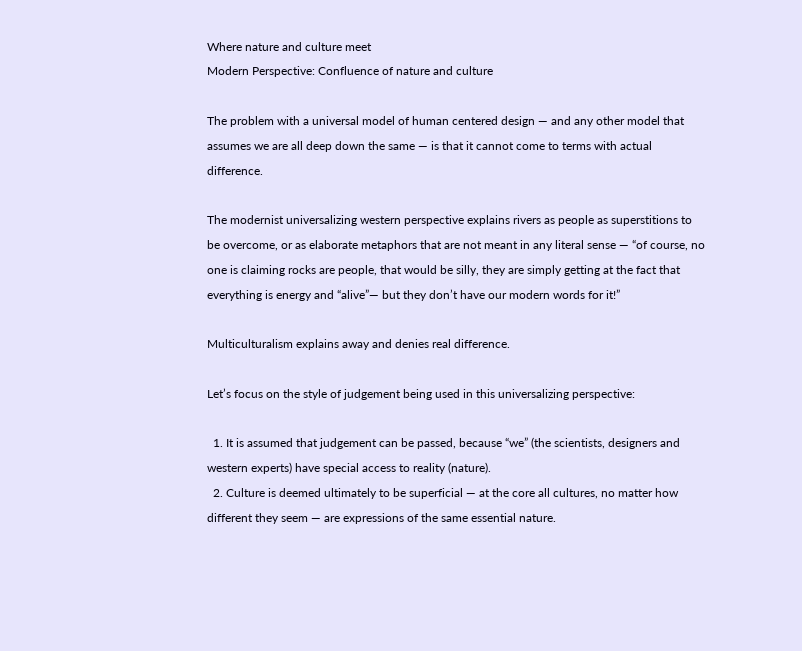Where nature and culture meet
Modern Perspective: Confluence of nature and culture

The problem with a universal model of human centered design — and any other model that assumes we are all deep down the same — is that it cannot come to terms with actual difference.

The modernist universalizing western perspective explains rivers as people as superstitions to be overcome, or as elaborate metaphors that are not meant in any literal sense — “of course, no one is claiming rocks are people, that would be silly, they are simply getting at the fact that everything is energy and “alive”— but they don’t have our modern words for it!”

Multiculturalism explains away and denies real difference.

Let’s focus on the style of judgement being used in this universalizing perspective:

  1. It is assumed that judgement can be passed, because “we” (the scientists, designers and western experts) have special access to reality (nature).
  2. Culture is deemed ultimately to be superficial — at the core all cultures, no matter how different they seem — are expressions of the same essential nature.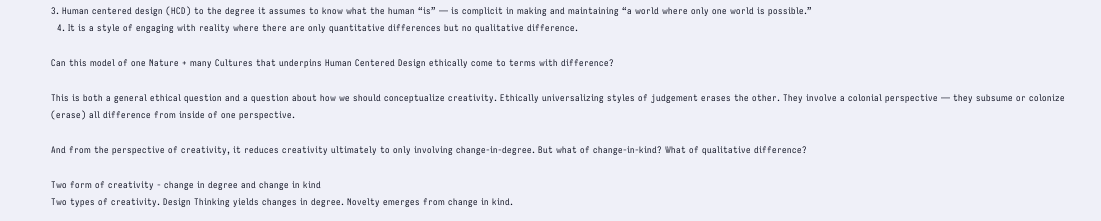3. Human centered design (HCD) to the degree it assumes to know what the human “is” — is complicit in making and maintaining “a world where only one world is possible.”
  4. It is a style of engaging with reality where there are only quantitative differences but no qualitative difference.

Can this model of one Nature + many Cultures that underpins Human Centered Design ethically come to terms with difference?

This is both a general ethical question and a question about how we should conceptualize creativity. Ethically universalizing styles of judgement erases the other. They involve a colonial perspective — they subsume or colonize (erase) all difference from inside of one perspective.

And from the perspective of creativity, it reduces creativity ultimately to only involving change-in-degree. But what of change-in-kind? What of qualitative difference?

Two form of creativity - change in degree and change in kind
Two types of creativity. Design Thinking yields changes in degree. Novelty emerges from change in kind.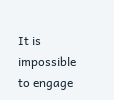It is impossible to engage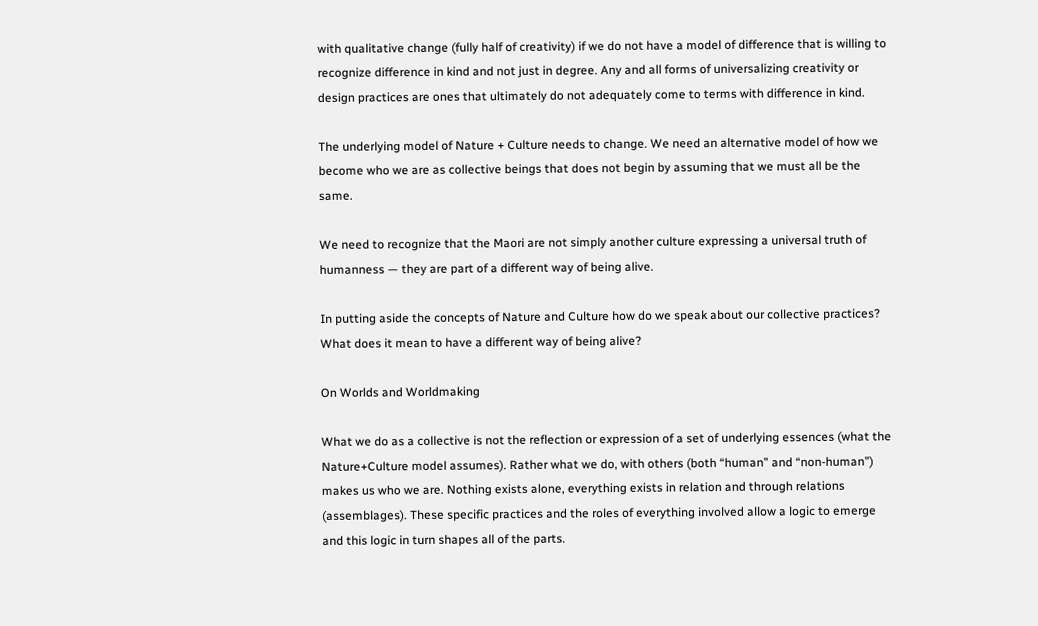with qualitative change (fully half of creativity) if we do not have a model of difference that is willing to recognize difference in kind and not just in degree. Any and all forms of universalizing creativity or design practices are ones that ultimately do not adequately come to terms with difference in kind.

The underlying model of Nature + Culture needs to change. We need an alternative model of how we become who we are as collective beings that does not begin by assuming that we must all be the same.

We need to recognize that the Maori are not simply another culture expressing a universal truth of humanness — they are part of a different way of being alive.

In putting aside the concepts of Nature and Culture how do we speak about our collective practices? What does it mean to have a different way of being alive?

On Worlds and Worldmaking

What we do as a collective is not the reflection or expression of a set of underlying essences (what the Nature+Culture model assumes). Rather what we do, with others (both “human” and “non-human”) makes us who we are. Nothing exists alone, everything exists in relation and through relations (assemblages). These specific practices and the roles of everything involved allow a logic to emerge and this logic in turn shapes all of the parts.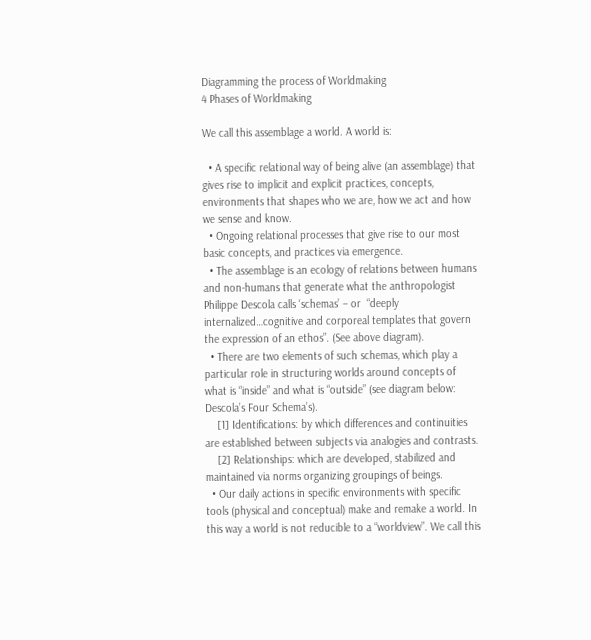Diagramming the process of Worldmaking
4 Phases of Worldmaking

We call this assemblage a world. A world is:

  • A specific relational way of being alive (an assemblage) that gives rise to implicit and explicit practices, concepts, environments that shapes who we are, how we act and how we sense and know.
  • Ongoing relational processes that give rise to our most basic concepts, and practices via emergence.
  • The assemblage is an ecology of relations between humans and non-humans that generate what the anthropologist Philippe Descola calls ‘schemas’ – or  “deeply internalized…cognitive and corporeal templates that govern the expression of an ethos”. (See above diagram).
  • There are two elements of such schemas, which play a particular role in structuring worlds around concepts of what is “inside” and what is “outside” (see diagram below: Descola’s Four Schema’s).
    [1] Identifications: by which differences and continuities are established between subjects via analogies and contrasts.
    [2] Relationships: which are developed, stabilized and maintained via norms organizing groupings of beings.
  • Our daily actions in specific environments with specific tools (physical and conceptual) make and remake a world. In this way a world is not reducible to a “worldview”. We call this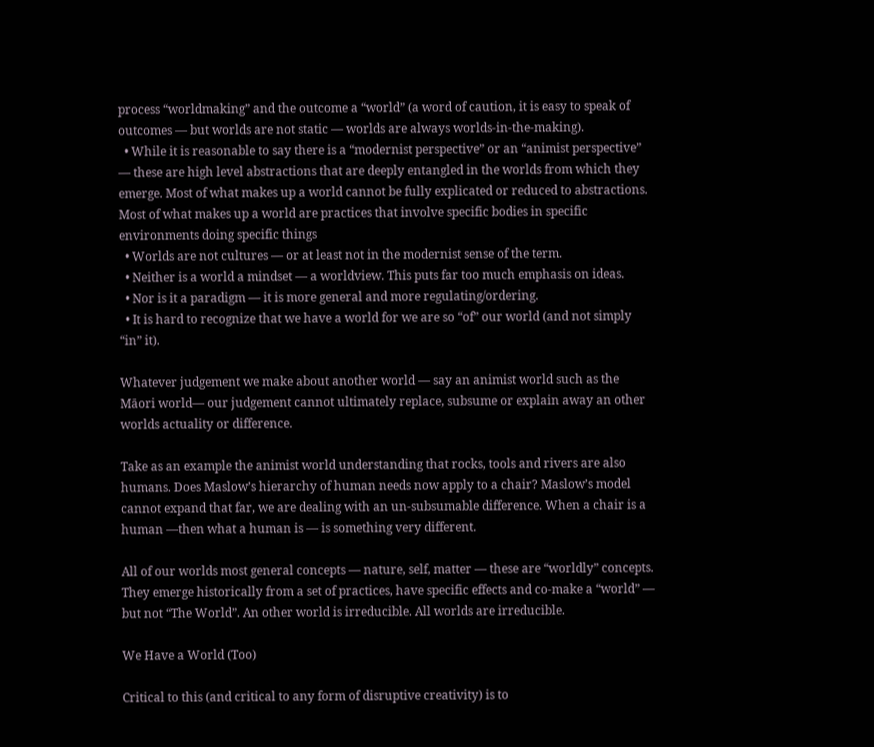process “worldmaking” and the outcome a “world” (a word of caution, it is easy to speak of outcomes — but worlds are not static — worlds are always worlds-in-the-making).
  • While it is reasonable to say there is a “modernist perspective” or an “animist perspective” — these are high level abstractions that are deeply entangled in the worlds from which they emerge. Most of what makes up a world cannot be fully explicated or reduced to abstractions. Most of what makes up a world are practices that involve specific bodies in specific environments doing specific things
  • Worlds are not cultures — or at least not in the modernist sense of the term.
  • Neither is a world a mindset — a worldview. This puts far too much emphasis on ideas.
  • Nor is it a paradigm — it is more general and more regulating/ordering.
  • It is hard to recognize that we have a world for we are so “of” our world (and not simply “in” it).

Whatever judgement we make about another world — say an animist world such as the Māori world— our judgement cannot ultimately replace, subsume or explain away an other worlds actuality or difference.

Take as an example the animist world understanding that rocks, tools and rivers are also humans. Does Maslow’s hierarchy of human needs now apply to a chair? Maslow’s model cannot expand that far, we are dealing with an un-subsumable difference. When a chair is a human —then what a human is — is something very different.

All of our worlds most general concepts — nature, self, matter — these are “worldly” concepts. They emerge historically from a set of practices, have specific effects and co-make a “world” — but not “The World”. An other world is irreducible. All worlds are irreducible.

We Have a World (Too)

Critical to this (and critical to any form of disruptive creativity) is to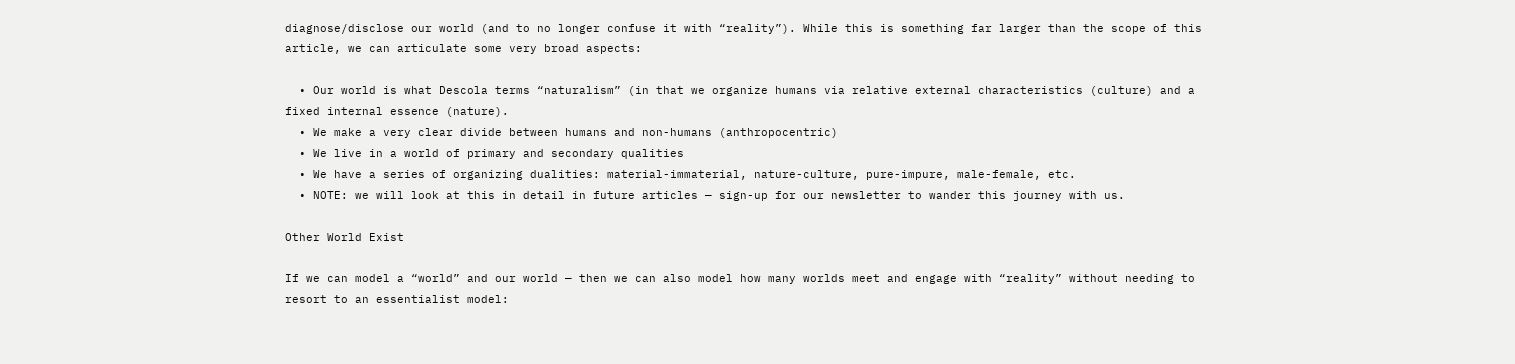diagnose/disclose our world (and to no longer confuse it with “reality”). While this is something far larger than the scope of this article, we can articulate some very broad aspects:

  • Our world is what Descola terms “naturalism” (in that we organize humans via relative external characteristics (culture) and a fixed internal essence (nature).
  • We make a very clear divide between humans and non-humans (anthropocentric)
  • We live in a world of primary and secondary qualities
  • We have a series of organizing dualities: material-immaterial, nature-culture, pure-impure, male-female, etc.
  • NOTE: we will look at this in detail in future articles — sign-up for our newsletter to wander this journey with us.

Other World Exist

If we can model a “world” and our world — then we can also model how many worlds meet and engage with “reality” without needing to resort to an essentialist model: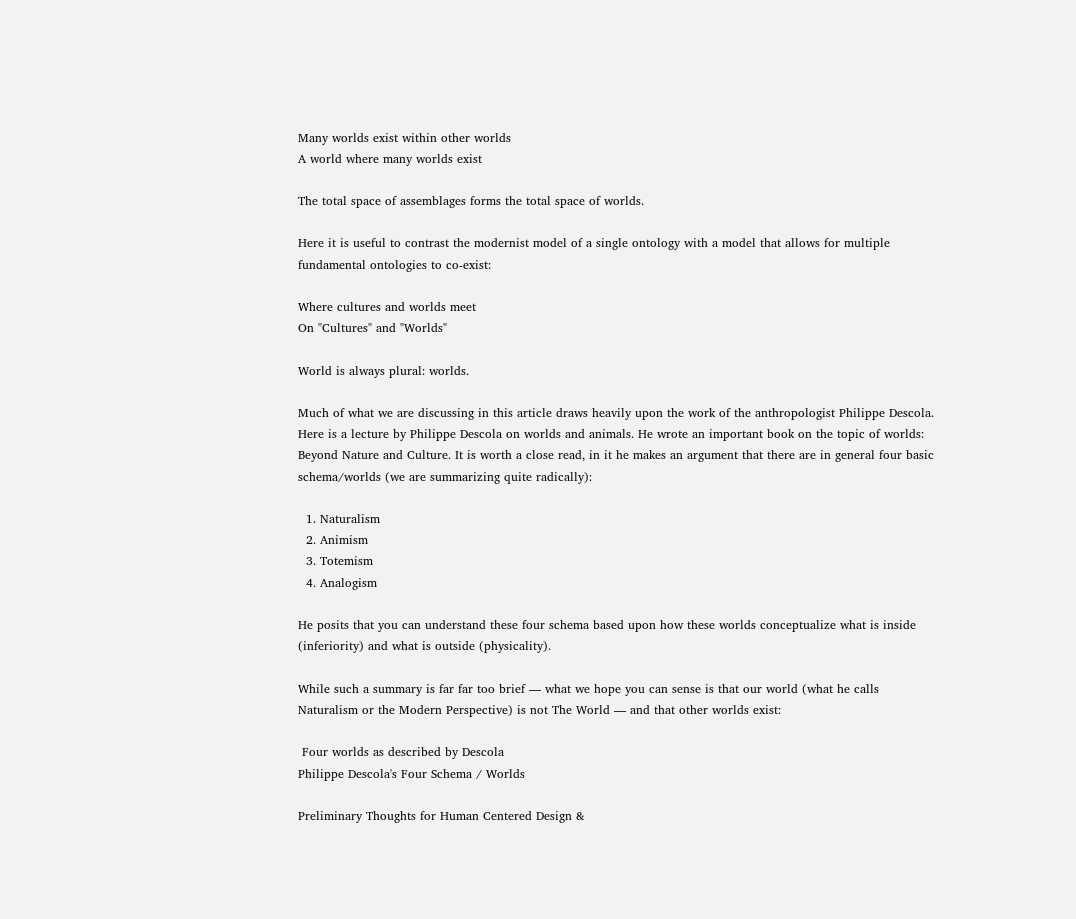Many worlds exist within other worlds
A world where many worlds exist

The total space of assemblages forms the total space of worlds.

Here it is useful to contrast the modernist model of a single ontology with a model that allows for multiple fundamental ontologies to co-exist:

Where cultures and worlds meet
On "Cultures" and "Worlds"

World is always plural: worlds.

Much of what we are discussing in this article draws heavily upon the work of the anthropologist Philippe Descola. Here is a lecture by Philippe Descola on worlds and animals. He wrote an important book on the topic of worlds: Beyond Nature and Culture. It is worth a close read, in it he makes an argument that there are in general four basic schema/worlds (we are summarizing quite radically):

  1. Naturalism
  2. Animism
  3. Totemism
  4. Analogism

He posits that you can understand these four schema based upon how these worlds conceptualize what is inside (inferiority) and what is outside (physicality).

While such a summary is far far too brief — what we hope you can sense is that our world (what he calls Naturalism or the Modern Perspective) is not The World — and that other worlds exist:

 Four worlds as described by Descola
Philippe Descola's Four Schema / Worlds

Preliminary Thoughts for Human Centered Design &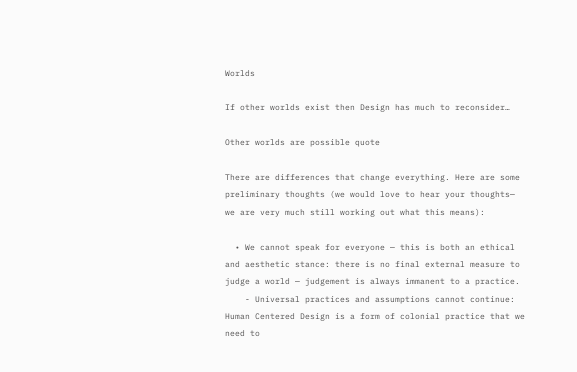Worlds

If other worlds exist then Design has much to reconsider…

Other worlds are possible quote

There are differences that change everything. Here are some preliminary thoughts (we would love to hear your thoughts— we are very much still working out what this means):

  • We cannot speak for everyone — this is both an ethical and aesthetic stance: there is no final external measure to judge a world — judgement is always immanent to a practice.
    - Universal practices and assumptions cannot continue: Human Centered Design is a form of colonial practice that we need to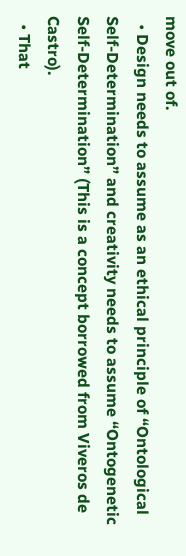move out of.
  • Design needs to assume as an ethical principle of “Ontological Self-Determination” and creativity needs to assume “Ontogenetic Self-Determination” (This is a concept borrowed from Viveros de Castro).
  • That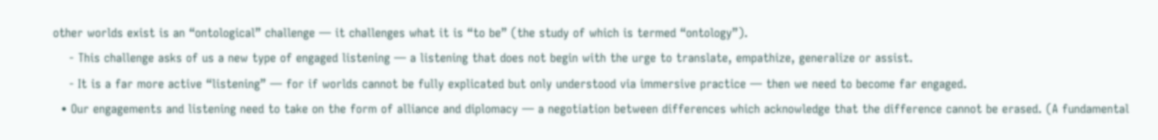other worlds exist is an “ontological” challenge — it challenges what it is “to be” (the study of which is termed “ontology”).
    - This challenge asks of us a new type of engaged listening — a listening that does not begin with the urge to translate, empathize, generalize or assist.
    - It is a far more active “listening” — for if worlds cannot be fully explicated but only understood via immersive practice — then we need to become far engaged.
  • Our engagements and listening need to take on the form of alliance and diplomacy — a negotiation between differences which acknowledge that the difference cannot be erased. (A fundamental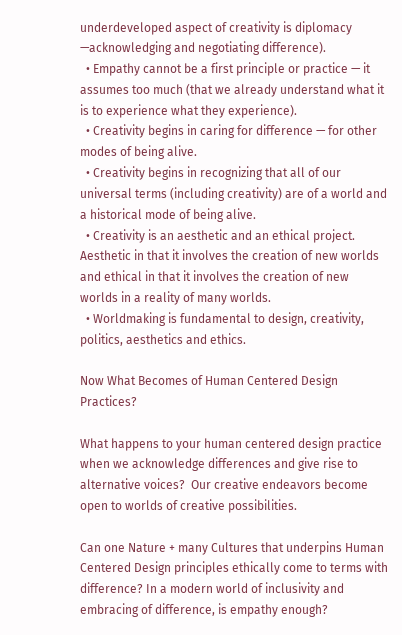underdeveloped aspect of creativity is diplomacy —acknowledging and negotiating difference).
  • Empathy cannot be a first principle or practice — it assumes too much (that we already understand what it is to experience what they experience).
  • Creativity begins in caring for difference — for other modes of being alive.
  • Creativity begins in recognizing that all of our universal terms (including creativity) are of a world and a historical mode of being alive.
  • Creativity is an aesthetic and an ethical project. Aesthetic in that it involves the creation of new worlds and ethical in that it involves the creation of new worlds in a reality of many worlds.
  • Worldmaking is fundamental to design, creativity, politics, aesthetics and ethics.

Now What Becomes of Human Centered Design Practices?

What happens to your human centered design practice when we acknowledge differences and give rise to alternative voices?  Our creative endeavors become open to worlds of creative possibilities.

Can one Nature + many Cultures that underpins Human Centered Design principles ethically come to terms with difference? In a modern world of inclusivity and embracing of difference, is empathy enough?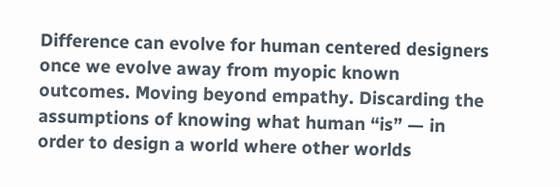Difference can evolve for human centered designers once we evolve away from myopic known outcomes. Moving beyond empathy. Discarding the assumptions of knowing what human “is” — in order to design a world where other worlds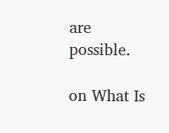are possible.

on What Is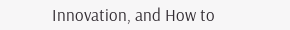Innovation, and How to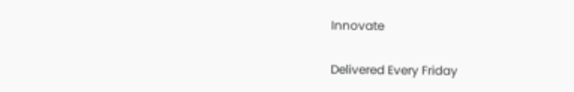Innovate

Delivered Every Friday